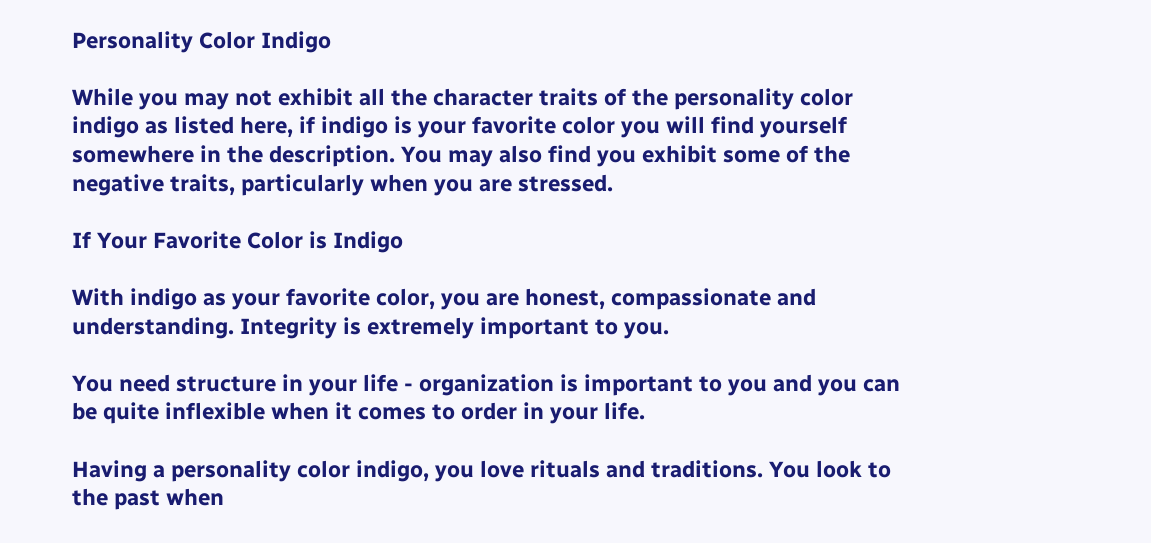Personality Color Indigo

While you may not exhibit all the character traits of the personality color indigo as listed here, if indigo is your favorite color you will find yourself somewhere in the description. You may also find you exhibit some of the negative traits, particularly when you are stressed.

If Your Favorite Color is Indigo

With indigo as your favorite color, you are honest, compassionate and understanding. Integrity is extremely important to you.

You need structure in your life - organization is important to you and you can be quite inflexible when it comes to order in your life.

Having a personality color indigo, you love rituals and traditions. You look to the past when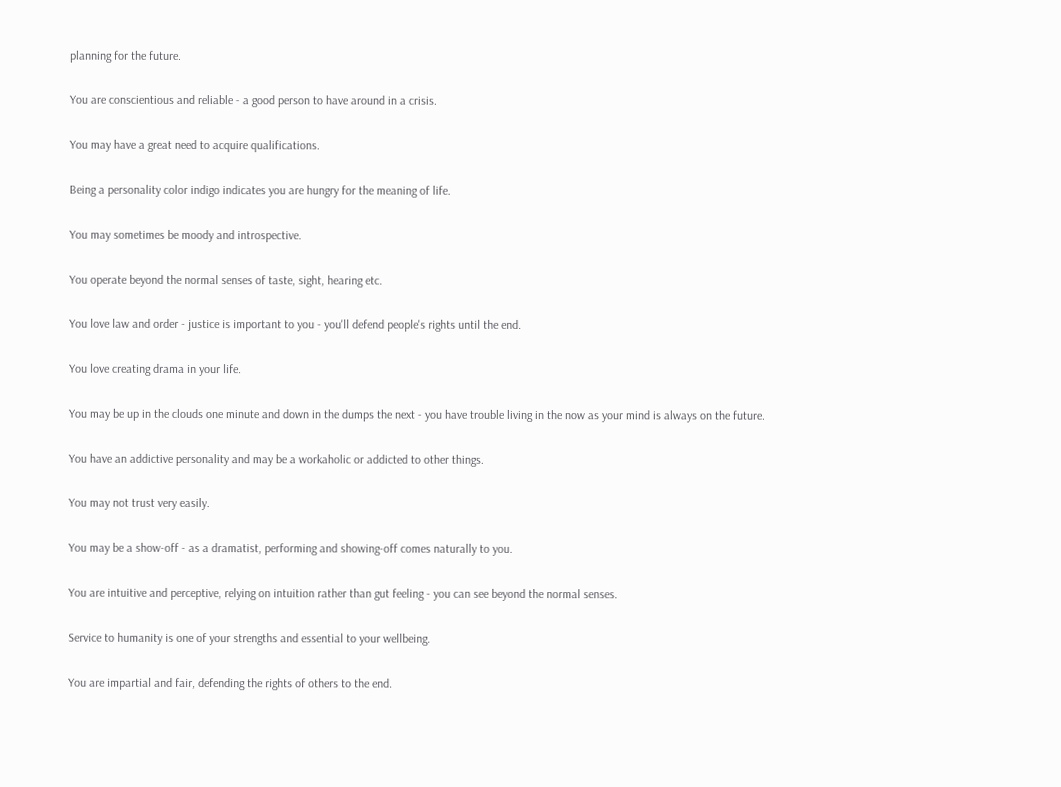planning for the future.

You are conscientious and reliable - a good person to have around in a crisis.

You may have a great need to acquire qualifications.

Being a personality color indigo indicates you are hungry for the meaning of life.

You may sometimes be moody and introspective.

You operate beyond the normal senses of taste, sight, hearing etc.

You love law and order - justice is important to you - you'll defend people's rights until the end.

You love creating drama in your life.

You may be up in the clouds one minute and down in the dumps the next - you have trouble living in the now as your mind is always on the future.

You have an addictive personality and may be a workaholic or addicted to other things.

You may not trust very easily.

You may be a show-off - as a dramatist, performing and showing-off comes naturally to you.

You are intuitive and perceptive, relying on intuition rather than gut feeling - you can see beyond the normal senses.

Service to humanity is one of your strengths and essential to your wellbeing.

You are impartial and fair, defending the rights of others to the end.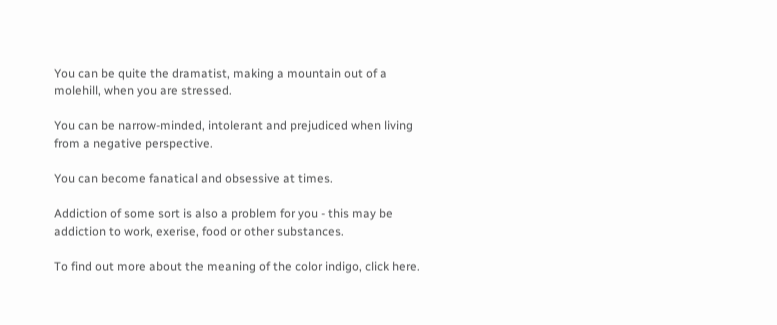You can be quite the dramatist, making a mountain out of a molehill, when you are stressed.

You can be narrow-minded, intolerant and prejudiced when living from a negative perspective.

You can become fanatical and obsessive at times.

Addiction of some sort is also a problem for you - this may be addiction to work, exerise, food or other substances.

To find out more about the meaning of the color indigo, click here.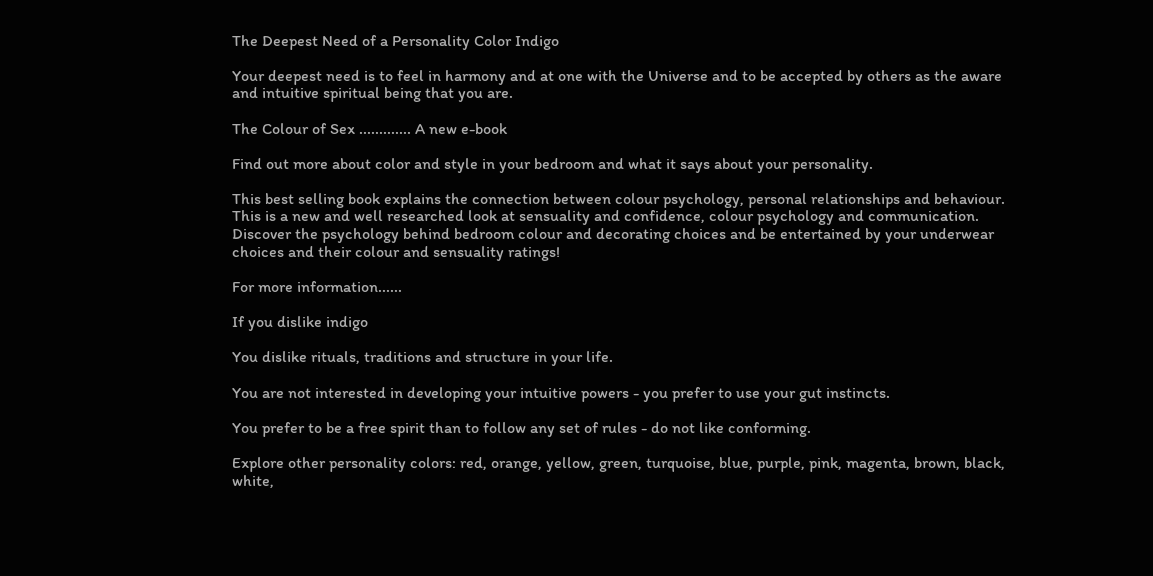The Deepest Need of a Personality Color Indigo

Your deepest need is to feel in harmony and at one with the Universe and to be accepted by others as the aware and intuitive spiritual being that you are.

The Colour of Sex ............. A new e-book

Find out more about color and style in your bedroom and what it says about your personality.

This best selling book explains the connection between colour psychology, personal relationships and behaviour. This is a new and well researched look at sensuality and confidence, colour psychology and communication. Discover the psychology behind bedroom colour and decorating choices and be entertained by your underwear choices and their colour and sensuality ratings!

For more information......

If you dislike indigo

You dislike rituals, traditions and structure in your life.

You are not interested in developing your intuitive powers - you prefer to use your gut instincts.

You prefer to be a free spirit than to follow any set of rules - do not like conforming.

Explore other personality colors: red, orange, yellow, green, turquoise, blue, purple, pink, magenta, brown, black, white,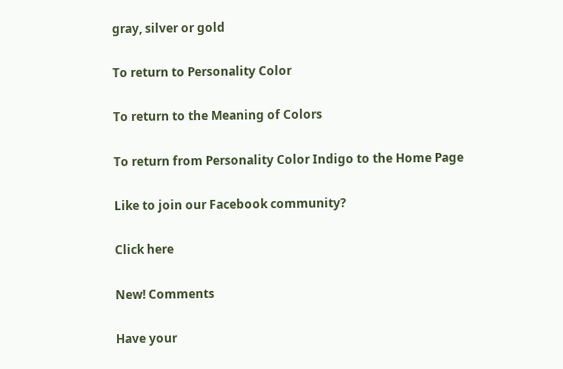gray, silver or gold

To return to Personality Color

To return to the Meaning of Colors

To return from Personality Color Indigo to the Home Page

Like to join our Facebook community?

Click here

New! Comments

Have your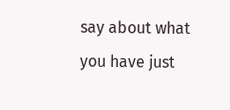say about what you have just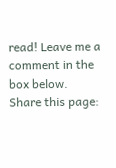read! Leave me a comment in the box below.
Share this page: